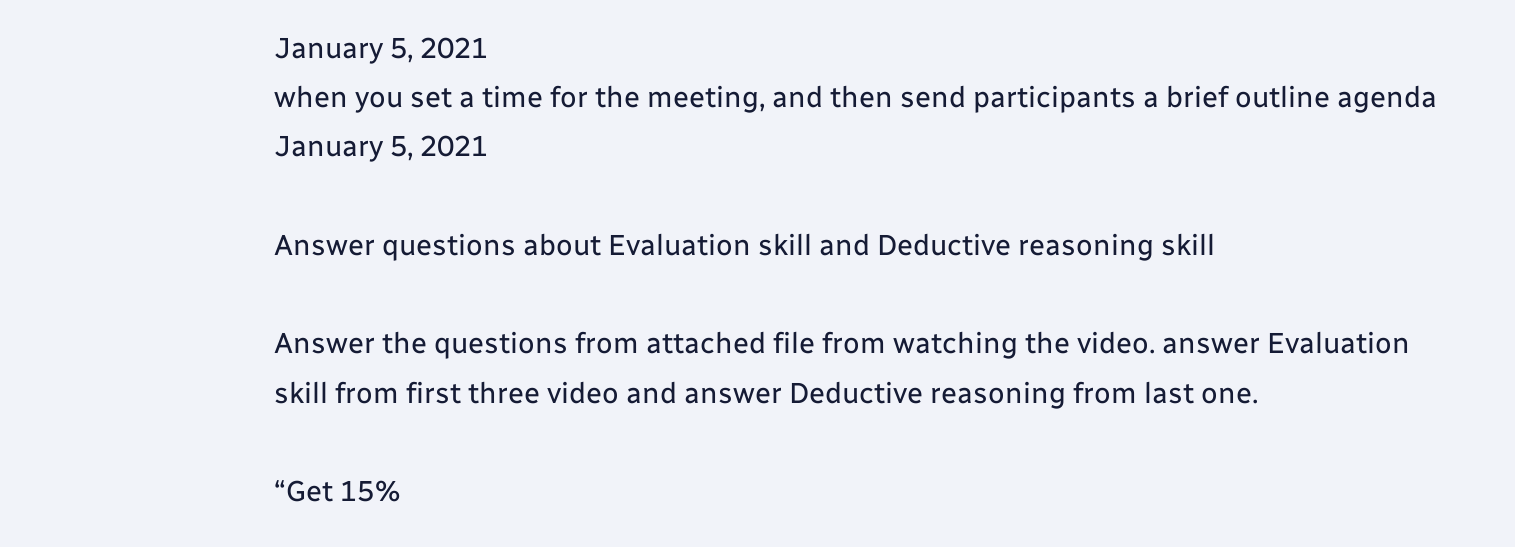January 5, 2021
when you set a time for the meeting, and then send participants a brief outline agenda
January 5, 2021

Answer questions about Evaluation skill and Deductive reasoning skill

Answer the questions from attached file from watching the video. answer Evaluation skill from first three video and answer Deductive reasoning from last one.

“Get 15%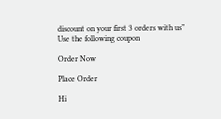discount on your first 3 orders with us”
Use the following coupon

Order Now

Place Order

Hi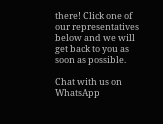there! Click one of our representatives below and we will get back to you as soon as possible.

Chat with us on WhatsApp